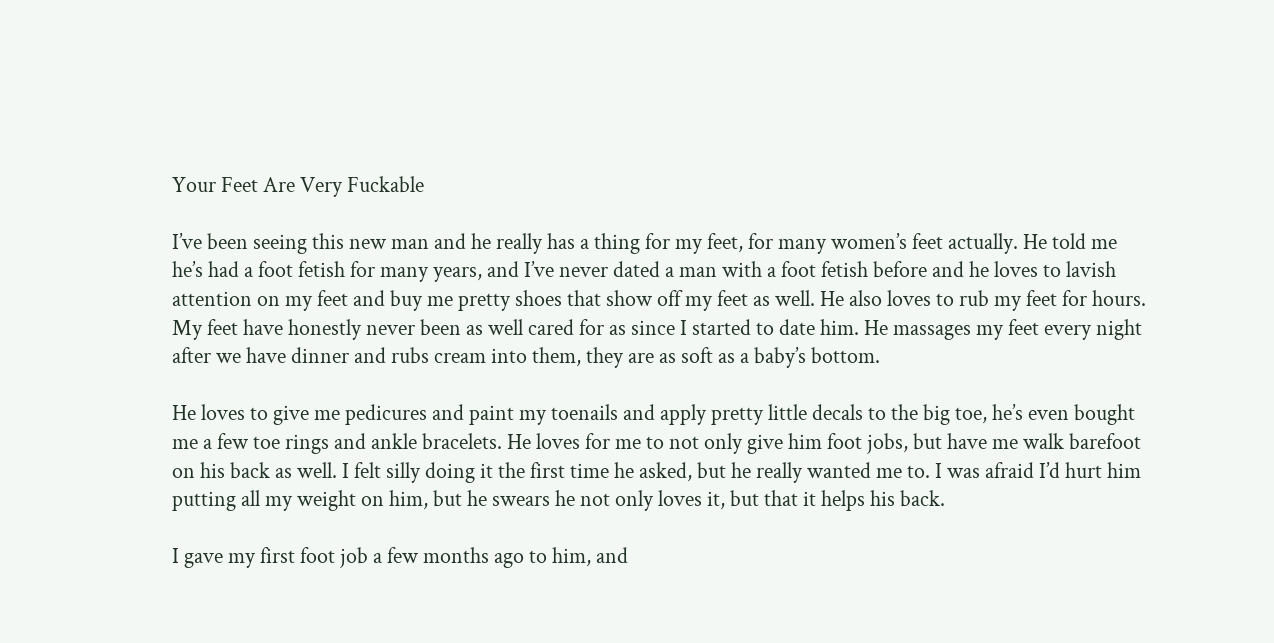Your Feet Are Very Fuckable

I’ve been seeing this new man and he really has a thing for my feet, for many women’s feet actually. He told me he’s had a foot fetish for many years, and I’ve never dated a man with a foot fetish before and he loves to lavish attention on my feet and buy me pretty shoes that show off my feet as well. He also loves to rub my feet for hours. My feet have honestly never been as well cared for as since I started to date him. He massages my feet every night after we have dinner and rubs cream into them, they are as soft as a baby’s bottom.

He loves to give me pedicures and paint my toenails and apply pretty little decals to the big toe, he’s even bought me a few toe rings and ankle bracelets. He loves for me to not only give him foot jobs, but have me walk barefoot on his back as well. I felt silly doing it the first time he asked, but he really wanted me to. I was afraid I’d hurt him putting all my weight on him, but he swears he not only loves it, but that it helps his back.

I gave my first foot job a few months ago to him, and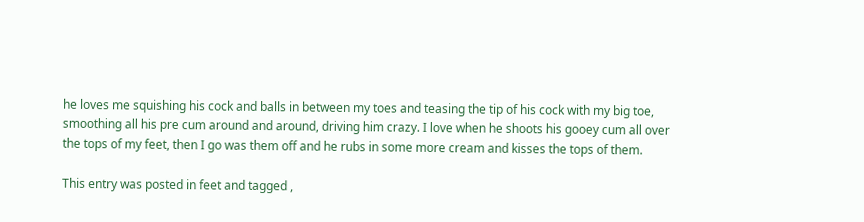he loves me squishing his cock and balls in between my toes and teasing the tip of his cock with my big toe, smoothing all his pre cum around and around, driving him crazy. I love when he shoots his gooey cum all over the tops of my feet, then I go was them off and he rubs in some more cream and kisses the tops of them.

This entry was posted in feet and tagged ,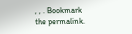, , . Bookmark the permalink.